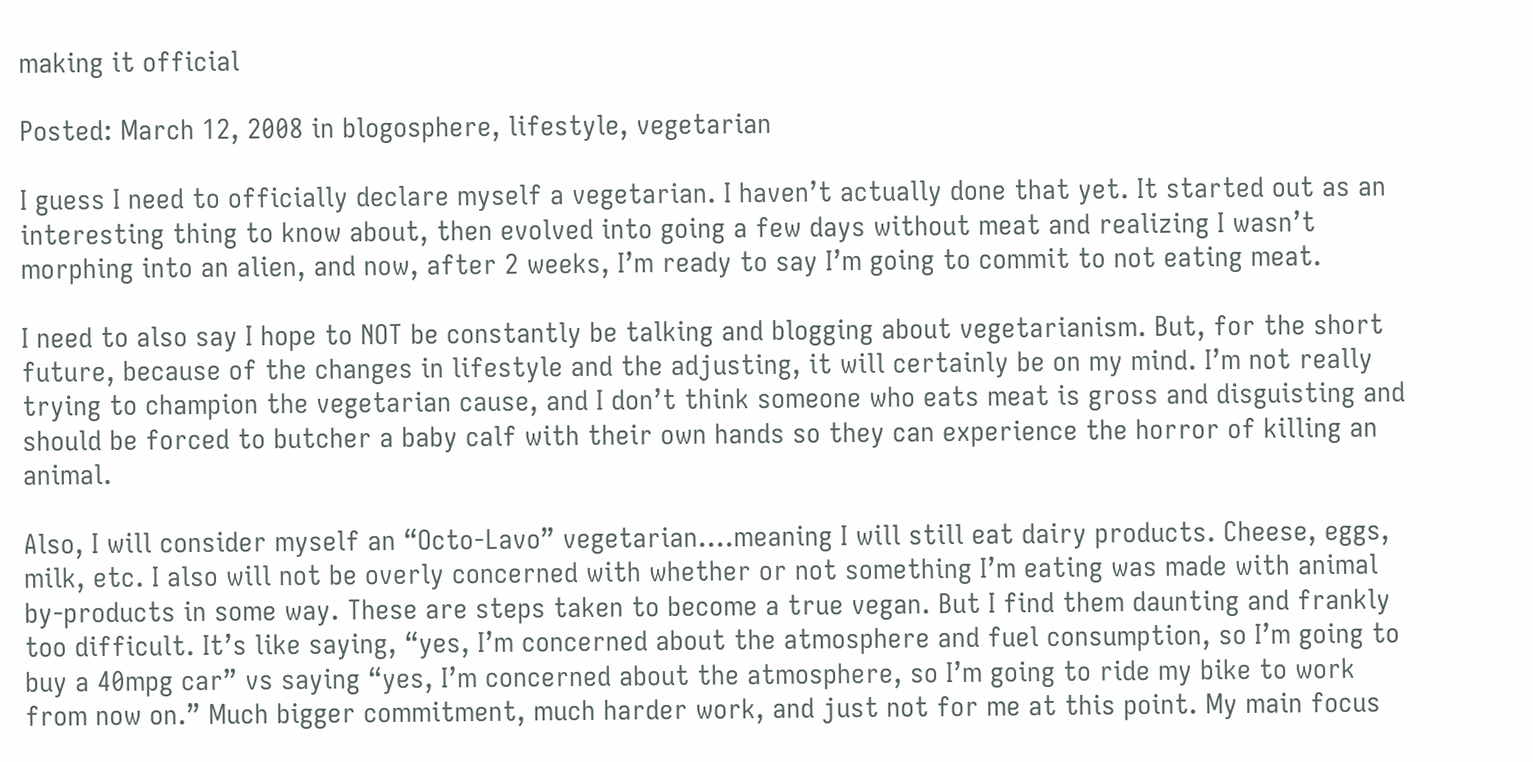making it official

Posted: March 12, 2008 in blogosphere, lifestyle, vegetarian

I guess I need to officially declare myself a vegetarian. I haven’t actually done that yet. It started out as an interesting thing to know about, then evolved into going a few days without meat and realizing I wasn’t morphing into an alien, and now, after 2 weeks, I’m ready to say I’m going to commit to not eating meat.

I need to also say I hope to NOT be constantly be talking and blogging about vegetarianism. But, for the short future, because of the changes in lifestyle and the adjusting, it will certainly be on my mind. I’m not really trying to champion the vegetarian cause, and I don’t think someone who eats meat is gross and disguisting and should be forced to butcher a baby calf with their own hands so they can experience the horror of killing an animal.

Also, I will consider myself an “Octo-Lavo” vegetarian….meaning I will still eat dairy products. Cheese, eggs, milk, etc. I also will not be overly concerned with whether or not something I’m eating was made with animal by-products in some way. These are steps taken to become a true vegan. But I find them daunting and frankly too difficult. It’s like saying, “yes, I’m concerned about the atmosphere and fuel consumption, so I’m going to buy a 40mpg car” vs saying “yes, I’m concerned about the atmosphere, so I’m going to ride my bike to work from now on.” Much bigger commitment, much harder work, and just not for me at this point. My main focus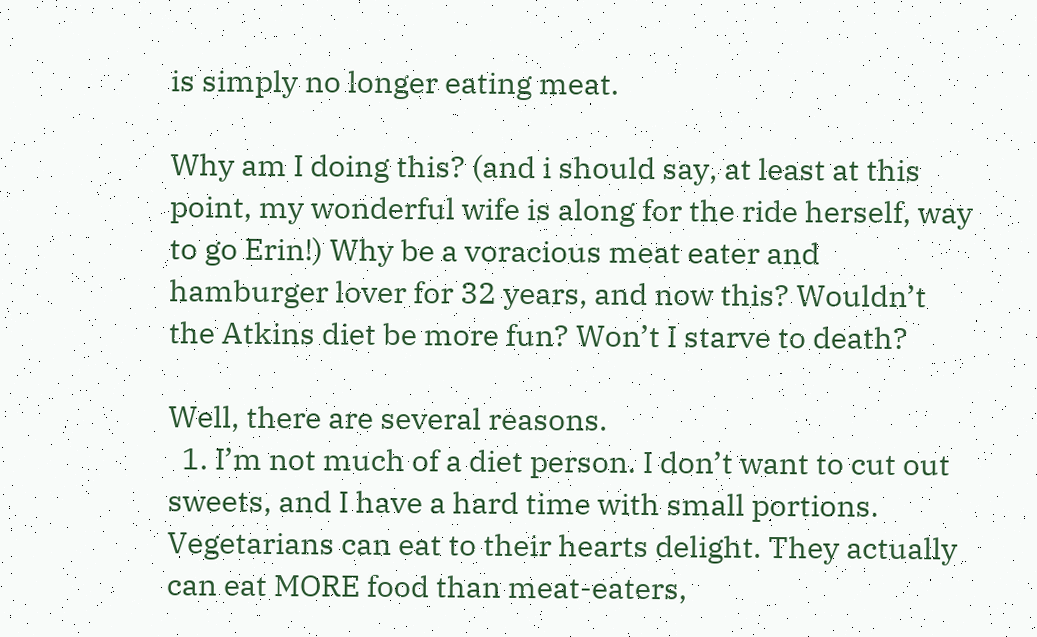is simply no longer eating meat.

Why am I doing this? (and i should say, at least at this point, my wonderful wife is along for the ride herself, way to go Erin!) Why be a voracious meat eater and hamburger lover for 32 years, and now this? Wouldn’t the Atkins diet be more fun? Won’t I starve to death?

Well, there are several reasons.
  1. I’m not much of a diet person. I don’t want to cut out sweets, and I have a hard time with small portions. Vegetarians can eat to their hearts delight. They actually can eat MORE food than meat-eaters,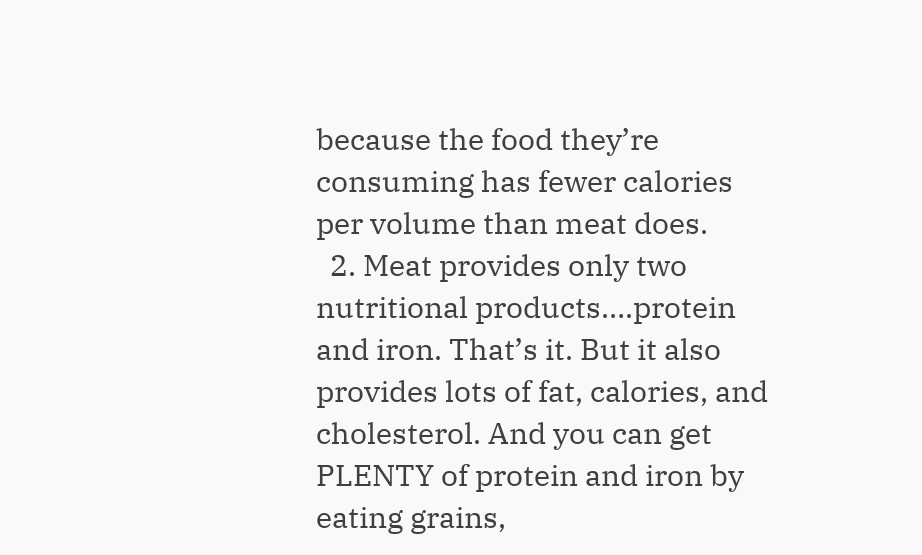because the food they’re consuming has fewer calories per volume than meat does.
  2. Meat provides only two nutritional products….protein and iron. That’s it. But it also provides lots of fat, calories, and cholesterol. And you can get PLENTY of protein and iron by eating grains,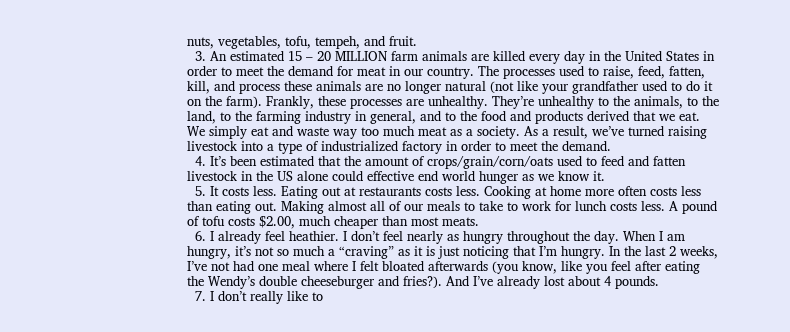nuts, vegetables, tofu, tempeh, and fruit.
  3. An estimated 15 – 20 MILLION farm animals are killed every day in the United States in order to meet the demand for meat in our country. The processes used to raise, feed, fatten, kill, and process these animals are no longer natural (not like your grandfather used to do it on the farm). Frankly, these processes are unhealthy. They’re unhealthy to the animals, to the land, to the farming industry in general, and to the food and products derived that we eat. We simply eat and waste way too much meat as a society. As a result, we’ve turned raising livestock into a type of industrialized factory in order to meet the demand.
  4. It’s been estimated that the amount of crops/grain/corn/oats used to feed and fatten livestock in the US alone could effective end world hunger as we know it.
  5. It costs less. Eating out at restaurants costs less. Cooking at home more often costs less than eating out. Making almost all of our meals to take to work for lunch costs less. A pound of tofu costs $2.00, much cheaper than most meats.
  6. I already feel heathier. I don’t feel nearly as hungry throughout the day. When I am hungry, it’s not so much a “craving” as it is just noticing that I’m hungry. In the last 2 weeks, I’ve not had one meal where I felt bloated afterwards (you know, like you feel after eating the Wendy’s double cheeseburger and fries?). And I’ve already lost about 4 pounds.
  7. I don’t really like to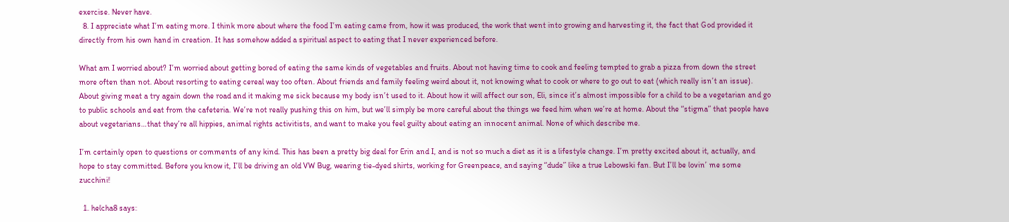exercise. Never have.
  8. I appreciate what I’m eating more. I think more about where the food I’m eating came from, how it was produced, the work that went into growing and harvesting it, the fact that God provided it directly from his own hand in creation. It has somehow added a spiritual aspect to eating that I never experienced before.

What am I worried about? I’m worried about getting bored of eating the same kinds of vegetables and fruits. About not having time to cook and feeling tempted to grab a pizza from down the street more often than not. About resorting to eating cereal way too often. About friends and family feeling weird about it, not knowing what to cook or where to go out to eat (which really isn’t an issue). About giving meat a try again down the road and it making me sick because my body isn’t used to it. About how it will affect our son, Eli, since it’s almost impossible for a child to be a vegetarian and go to public schools and eat from the cafeteria. We’re not really pushing this on him, but we’ll simply be more careful about the things we feed him when we’re at home. About the “stigma” that people have about vegetarians…that they’re all hippies, animal rights activitists, and want to make you feel guilty about eating an innocent animal. None of which describe me.

I’m certainly open to questions or comments of any kind. This has been a pretty big deal for Erin and I, and is not so much a diet as it is a lifestyle change. I’m pretty excited about it, actually, and hope to stay committed. Before you know it, I’ll be driving an old VW Bug, wearing tie-dyed shirts, working for Greenpeace, and saying “dude” like a true Lebowski fan. But I’ll be lovin’ me some zucchini!

  1. helcha8 says: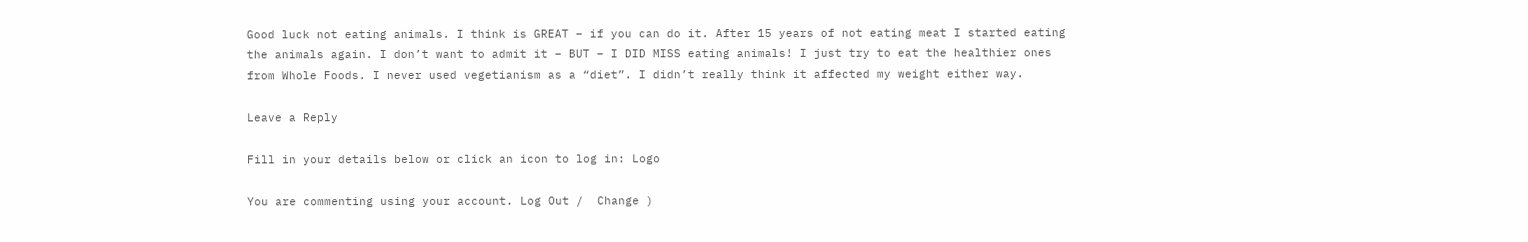Good luck not eating animals. I think is GREAT – if you can do it. After 15 years of not eating meat I started eating the animals again. I don’t want to admit it – BUT – I DID MISS eating animals! I just try to eat the healthier ones from Whole Foods. I never used vegetianism as a “diet”. I didn’t really think it affected my weight either way.

Leave a Reply

Fill in your details below or click an icon to log in: Logo

You are commenting using your account. Log Out /  Change )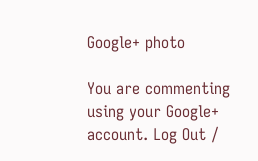Google+ photo

You are commenting using your Google+ account. Log Out /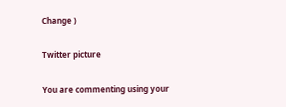Change )

Twitter picture

You are commenting using your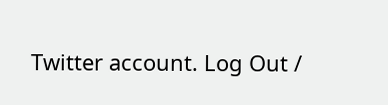Twitter account. Log Out /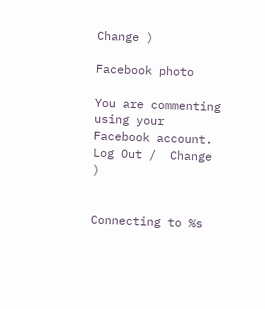Change )

Facebook photo

You are commenting using your Facebook account. Log Out /  Change )


Connecting to %s